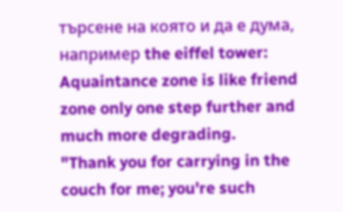търсене на която и да е дума, например the eiffel tower:
Aquaintance zone is like friend zone only one step further and much more degrading.
"Thank you for carrying in the couch for me; you're such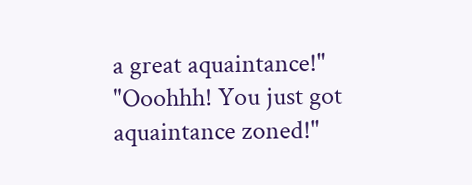a great aquaintance!"
"Ooohhh! You just got aquaintance zoned!"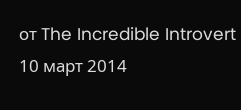от The Incredible Introvert 10 март 2014